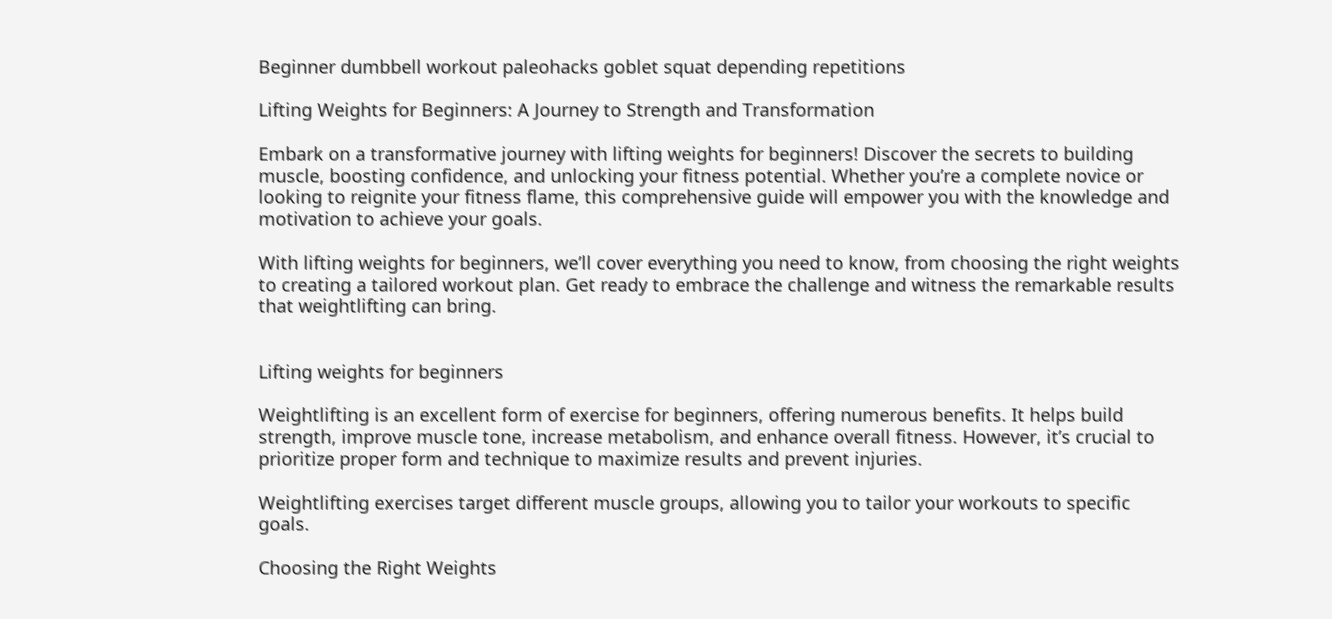Beginner dumbbell workout paleohacks goblet squat depending repetitions

Lifting Weights for Beginners: A Journey to Strength and Transformation

Embark on a transformative journey with lifting weights for beginners! Discover the secrets to building muscle, boosting confidence, and unlocking your fitness potential. Whether you’re a complete novice or looking to reignite your fitness flame, this comprehensive guide will empower you with the knowledge and motivation to achieve your goals.

With lifting weights for beginners, we’ll cover everything you need to know, from choosing the right weights to creating a tailored workout plan. Get ready to embrace the challenge and witness the remarkable results that weightlifting can bring.


Lifting weights for beginners

Weightlifting is an excellent form of exercise for beginners, offering numerous benefits. It helps build strength, improve muscle tone, increase metabolism, and enhance overall fitness. However, it’s crucial to prioritize proper form and technique to maximize results and prevent injuries.

Weightlifting exercises target different muscle groups, allowing you to tailor your workouts to specific goals.

Choosing the Right Weights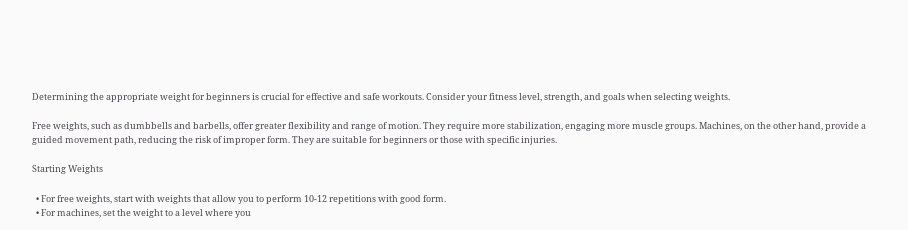Determining the appropriate weight for beginners is crucial for effective and safe workouts. Consider your fitness level, strength, and goals when selecting weights.

Free weights, such as dumbbells and barbells, offer greater flexibility and range of motion. They require more stabilization, engaging more muscle groups. Machines, on the other hand, provide a guided movement path, reducing the risk of improper form. They are suitable for beginners or those with specific injuries.

Starting Weights

  • For free weights, start with weights that allow you to perform 10-12 repetitions with good form.
  • For machines, set the weight to a level where you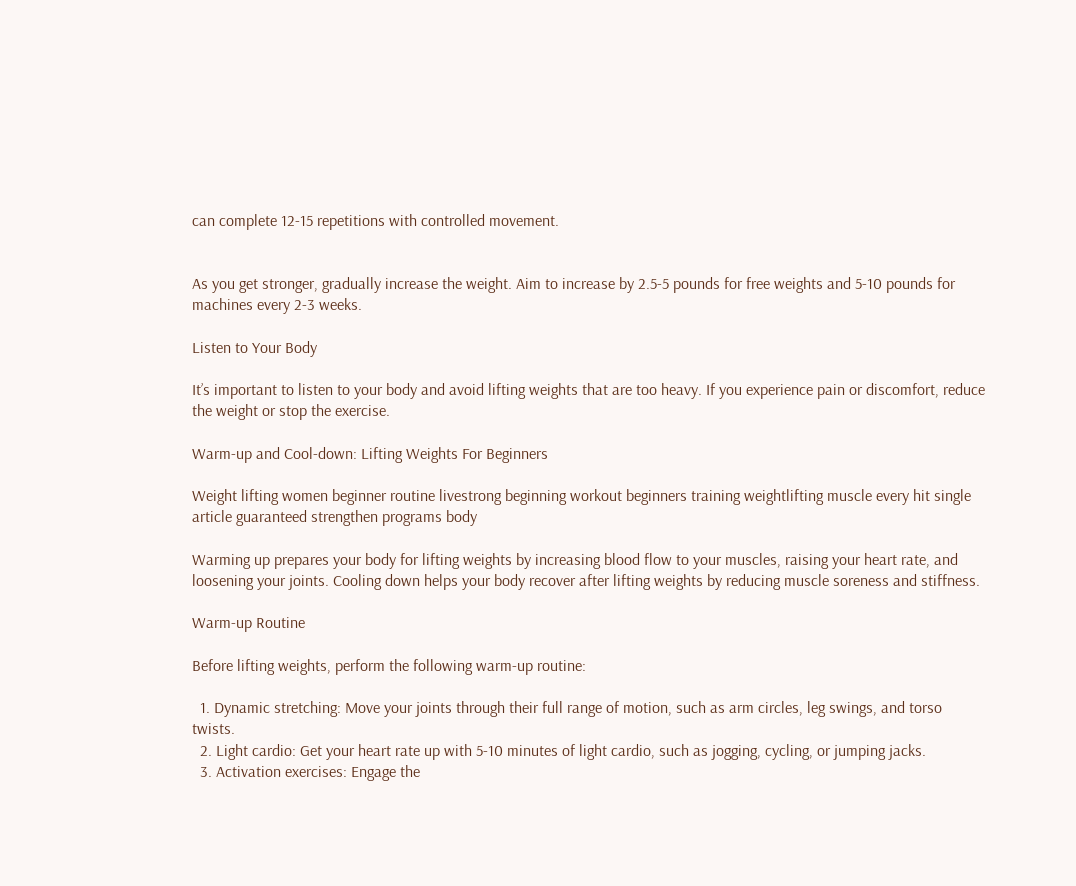can complete 12-15 repetitions with controlled movement.


As you get stronger, gradually increase the weight. Aim to increase by 2.5-5 pounds for free weights and 5-10 pounds for machines every 2-3 weeks.

Listen to Your Body

It’s important to listen to your body and avoid lifting weights that are too heavy. If you experience pain or discomfort, reduce the weight or stop the exercise.

Warm-up and Cool-down: Lifting Weights For Beginners

Weight lifting women beginner routine livestrong beginning workout beginners training weightlifting muscle every hit single article guaranteed strengthen programs body

Warming up prepares your body for lifting weights by increasing blood flow to your muscles, raising your heart rate, and loosening your joints. Cooling down helps your body recover after lifting weights by reducing muscle soreness and stiffness.

Warm-up Routine

Before lifting weights, perform the following warm-up routine:

  1. Dynamic stretching: Move your joints through their full range of motion, such as arm circles, leg swings, and torso twists.
  2. Light cardio: Get your heart rate up with 5-10 minutes of light cardio, such as jogging, cycling, or jumping jacks.
  3. Activation exercises: Engage the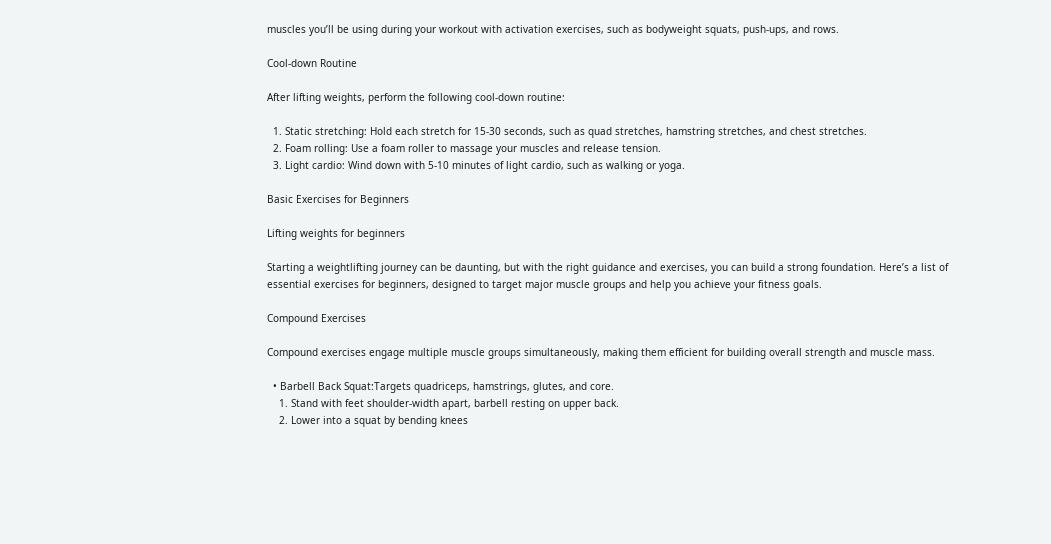muscles you’ll be using during your workout with activation exercises, such as bodyweight squats, push-ups, and rows.

Cool-down Routine

After lifting weights, perform the following cool-down routine:

  1. Static stretching: Hold each stretch for 15-30 seconds, such as quad stretches, hamstring stretches, and chest stretches.
  2. Foam rolling: Use a foam roller to massage your muscles and release tension.
  3. Light cardio: Wind down with 5-10 minutes of light cardio, such as walking or yoga.

Basic Exercises for Beginners

Lifting weights for beginners

Starting a weightlifting journey can be daunting, but with the right guidance and exercises, you can build a strong foundation. Here’s a list of essential exercises for beginners, designed to target major muscle groups and help you achieve your fitness goals.

Compound Exercises

Compound exercises engage multiple muscle groups simultaneously, making them efficient for building overall strength and muscle mass.

  • Barbell Back Squat:Targets quadriceps, hamstrings, glutes, and core.
    1. Stand with feet shoulder-width apart, barbell resting on upper back.
    2. Lower into a squat by bending knees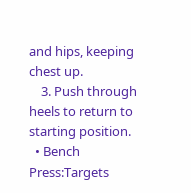and hips, keeping chest up.
    3. Push through heels to return to starting position.
  • Bench Press:Targets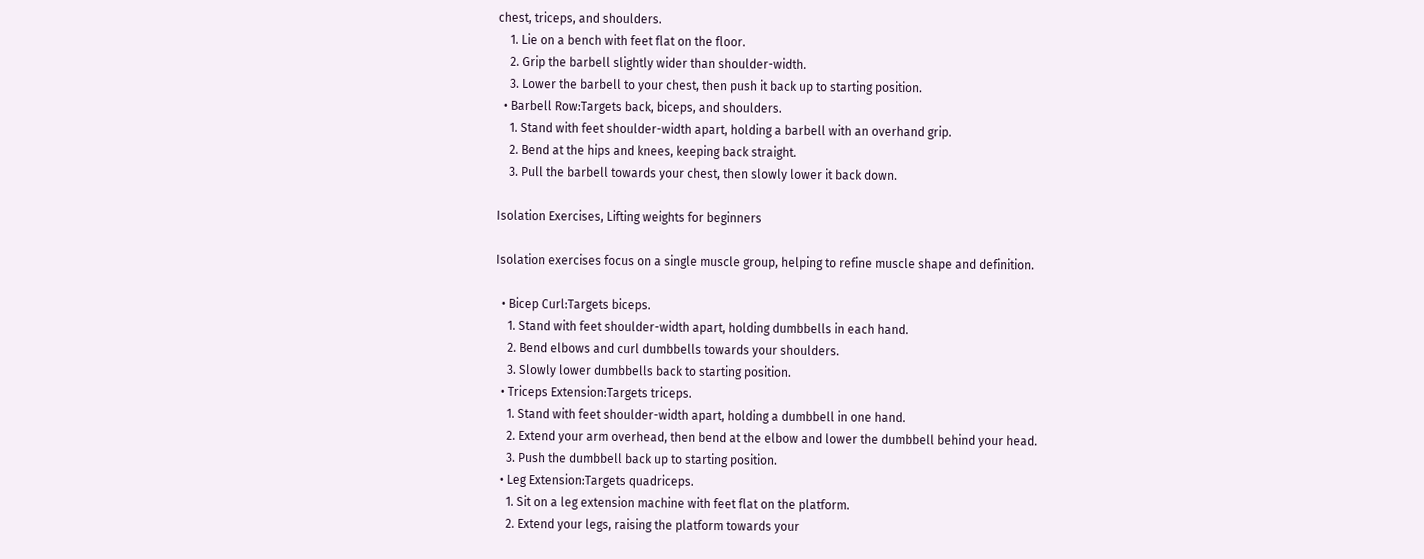chest, triceps, and shoulders.
    1. Lie on a bench with feet flat on the floor.
    2. Grip the barbell slightly wider than shoulder-width.
    3. Lower the barbell to your chest, then push it back up to starting position.
  • Barbell Row:Targets back, biceps, and shoulders.
    1. Stand with feet shoulder-width apart, holding a barbell with an overhand grip.
    2. Bend at the hips and knees, keeping back straight.
    3. Pull the barbell towards your chest, then slowly lower it back down.

Isolation Exercises, Lifting weights for beginners

Isolation exercises focus on a single muscle group, helping to refine muscle shape and definition.

  • Bicep Curl:Targets biceps.
    1. Stand with feet shoulder-width apart, holding dumbbells in each hand.
    2. Bend elbows and curl dumbbells towards your shoulders.
    3. Slowly lower dumbbells back to starting position.
  • Triceps Extension:Targets triceps.
    1. Stand with feet shoulder-width apart, holding a dumbbell in one hand.
    2. Extend your arm overhead, then bend at the elbow and lower the dumbbell behind your head.
    3. Push the dumbbell back up to starting position.
  • Leg Extension:Targets quadriceps.
    1. Sit on a leg extension machine with feet flat on the platform.
    2. Extend your legs, raising the platform towards your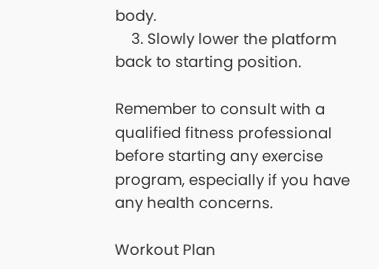body.
    3. Slowly lower the platform back to starting position.

Remember to consult with a qualified fitness professional before starting any exercise program, especially if you have any health concerns.

Workout Plan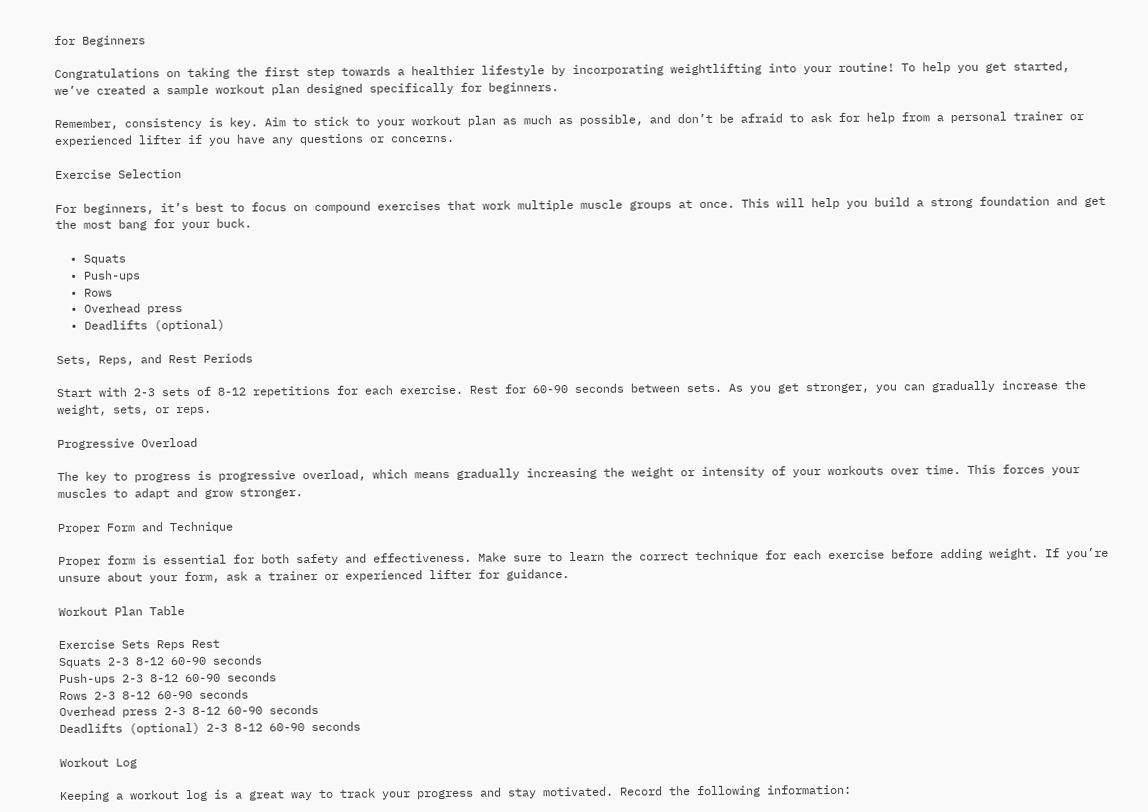for Beginners

Congratulations on taking the first step towards a healthier lifestyle by incorporating weightlifting into your routine! To help you get started, we’ve created a sample workout plan designed specifically for beginners.

Remember, consistency is key. Aim to stick to your workout plan as much as possible, and don’t be afraid to ask for help from a personal trainer or experienced lifter if you have any questions or concerns.

Exercise Selection

For beginners, it’s best to focus on compound exercises that work multiple muscle groups at once. This will help you build a strong foundation and get the most bang for your buck.

  • Squats
  • Push-ups
  • Rows
  • Overhead press
  • Deadlifts (optional)

Sets, Reps, and Rest Periods

Start with 2-3 sets of 8-12 repetitions for each exercise. Rest for 60-90 seconds between sets. As you get stronger, you can gradually increase the weight, sets, or reps.

Progressive Overload

The key to progress is progressive overload, which means gradually increasing the weight or intensity of your workouts over time. This forces your muscles to adapt and grow stronger.

Proper Form and Technique

Proper form is essential for both safety and effectiveness. Make sure to learn the correct technique for each exercise before adding weight. If you’re unsure about your form, ask a trainer or experienced lifter for guidance.

Workout Plan Table

Exercise Sets Reps Rest
Squats 2-3 8-12 60-90 seconds
Push-ups 2-3 8-12 60-90 seconds
Rows 2-3 8-12 60-90 seconds
Overhead press 2-3 8-12 60-90 seconds
Deadlifts (optional) 2-3 8-12 60-90 seconds

Workout Log

Keeping a workout log is a great way to track your progress and stay motivated. Record the following information: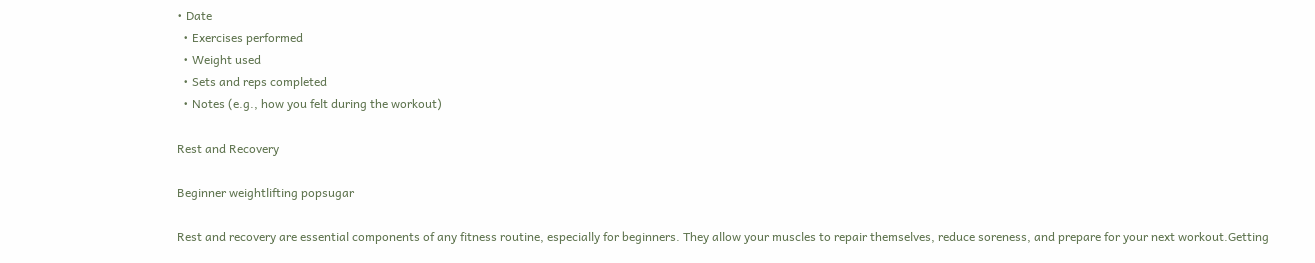• Date
  • Exercises performed
  • Weight used
  • Sets and reps completed
  • Notes (e.g., how you felt during the workout)

Rest and Recovery

Beginner weightlifting popsugar

Rest and recovery are essential components of any fitness routine, especially for beginners. They allow your muscles to repair themselves, reduce soreness, and prepare for your next workout.Getting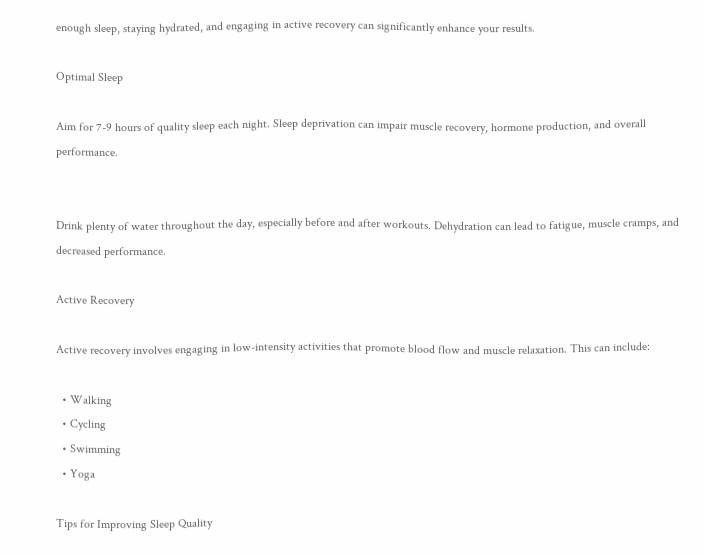enough sleep, staying hydrated, and engaging in active recovery can significantly enhance your results.

Optimal Sleep

Aim for 7-9 hours of quality sleep each night. Sleep deprivation can impair muscle recovery, hormone production, and overall performance.


Drink plenty of water throughout the day, especially before and after workouts. Dehydration can lead to fatigue, muscle cramps, and decreased performance.

Active Recovery

Active recovery involves engaging in low-intensity activities that promote blood flow and muscle relaxation. This can include:

  • Walking
  • Cycling
  • Swimming
  • Yoga

Tips for Improving Sleep Quality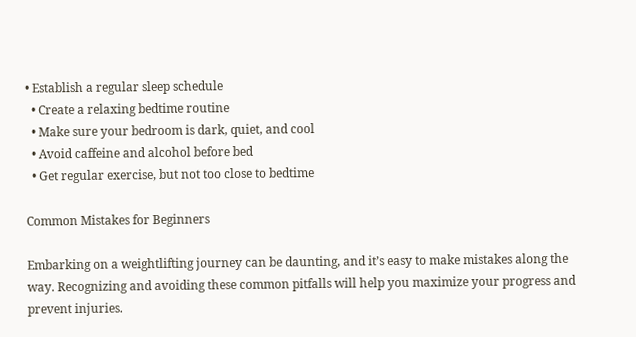• Establish a regular sleep schedule
  • Create a relaxing bedtime routine
  • Make sure your bedroom is dark, quiet, and cool
  • Avoid caffeine and alcohol before bed
  • Get regular exercise, but not too close to bedtime

Common Mistakes for Beginners

Embarking on a weightlifting journey can be daunting, and it’s easy to make mistakes along the way. Recognizing and avoiding these common pitfalls will help you maximize your progress and prevent injuries.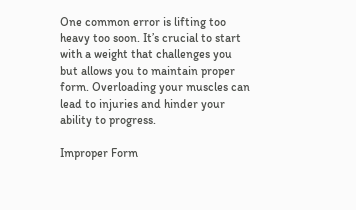One common error is lifting too heavy too soon. It’s crucial to start with a weight that challenges you but allows you to maintain proper form. Overloading your muscles can lead to injuries and hinder your ability to progress.

Improper Form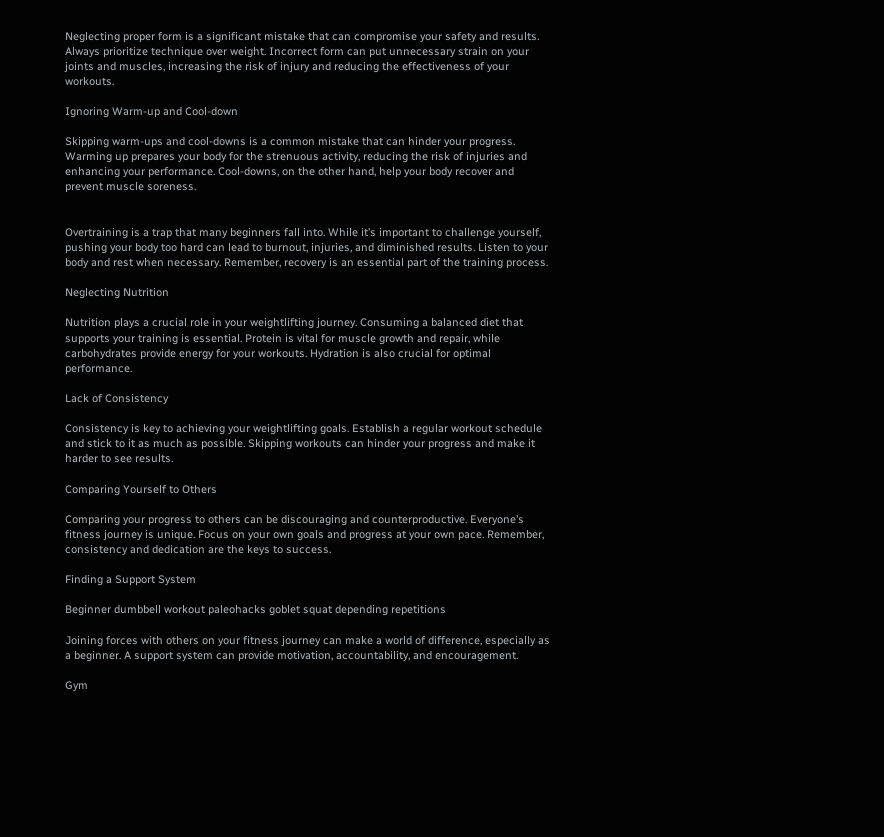Neglecting proper form is a significant mistake that can compromise your safety and results. Always prioritize technique over weight. Incorrect form can put unnecessary strain on your joints and muscles, increasing the risk of injury and reducing the effectiveness of your workouts.

Ignoring Warm-up and Cool-down

Skipping warm-ups and cool-downs is a common mistake that can hinder your progress. Warming up prepares your body for the strenuous activity, reducing the risk of injuries and enhancing your performance. Cool-downs, on the other hand, help your body recover and prevent muscle soreness.


Overtraining is a trap that many beginners fall into. While it’s important to challenge yourself, pushing your body too hard can lead to burnout, injuries, and diminished results. Listen to your body and rest when necessary. Remember, recovery is an essential part of the training process.

Neglecting Nutrition

Nutrition plays a crucial role in your weightlifting journey. Consuming a balanced diet that supports your training is essential. Protein is vital for muscle growth and repair, while carbohydrates provide energy for your workouts. Hydration is also crucial for optimal performance.

Lack of Consistency

Consistency is key to achieving your weightlifting goals. Establish a regular workout schedule and stick to it as much as possible. Skipping workouts can hinder your progress and make it harder to see results.

Comparing Yourself to Others

Comparing your progress to others can be discouraging and counterproductive. Everyone’s fitness journey is unique. Focus on your own goals and progress at your own pace. Remember, consistency and dedication are the keys to success.

Finding a Support System

Beginner dumbbell workout paleohacks goblet squat depending repetitions

Joining forces with others on your fitness journey can make a world of difference, especially as a beginner. A support system can provide motivation, accountability, and encouragement.

Gym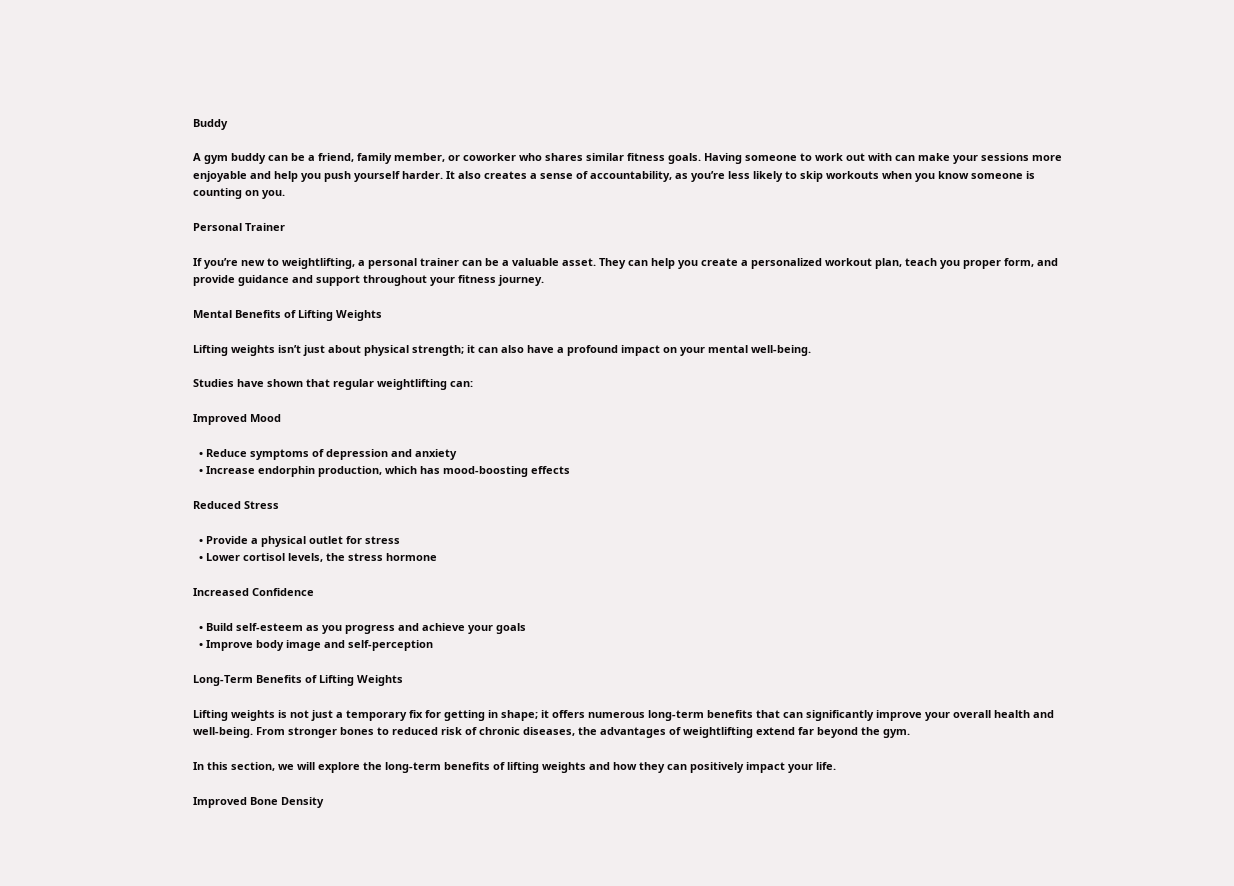Buddy

A gym buddy can be a friend, family member, or coworker who shares similar fitness goals. Having someone to work out with can make your sessions more enjoyable and help you push yourself harder. It also creates a sense of accountability, as you’re less likely to skip workouts when you know someone is counting on you.

Personal Trainer

If you’re new to weightlifting, a personal trainer can be a valuable asset. They can help you create a personalized workout plan, teach you proper form, and provide guidance and support throughout your fitness journey.

Mental Benefits of Lifting Weights

Lifting weights isn’t just about physical strength; it can also have a profound impact on your mental well-being.

Studies have shown that regular weightlifting can:

Improved Mood

  • Reduce symptoms of depression and anxiety
  • Increase endorphin production, which has mood-boosting effects

Reduced Stress

  • Provide a physical outlet for stress
  • Lower cortisol levels, the stress hormone

Increased Confidence

  • Build self-esteem as you progress and achieve your goals
  • Improve body image and self-perception

Long-Term Benefits of Lifting Weights

Lifting weights is not just a temporary fix for getting in shape; it offers numerous long-term benefits that can significantly improve your overall health and well-being. From stronger bones to reduced risk of chronic diseases, the advantages of weightlifting extend far beyond the gym.

In this section, we will explore the long-term benefits of lifting weights and how they can positively impact your life.

Improved Bone Density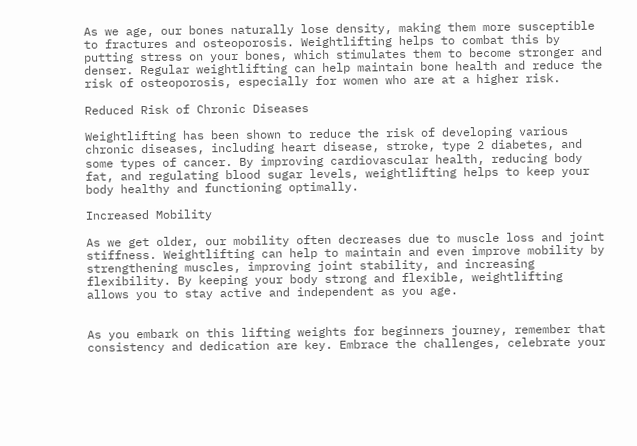As we age, our bones naturally lose density, making them more susceptible to fractures and osteoporosis. Weightlifting helps to combat this by putting stress on your bones, which stimulates them to become stronger and denser. Regular weightlifting can help maintain bone health and reduce the risk of osteoporosis, especially for women who are at a higher risk.

Reduced Risk of Chronic Diseases

Weightlifting has been shown to reduce the risk of developing various chronic diseases, including heart disease, stroke, type 2 diabetes, and some types of cancer. By improving cardiovascular health, reducing body fat, and regulating blood sugar levels, weightlifting helps to keep your body healthy and functioning optimally.

Increased Mobility

As we get older, our mobility often decreases due to muscle loss and joint stiffness. Weightlifting can help to maintain and even improve mobility by strengthening muscles, improving joint stability, and increasing flexibility. By keeping your body strong and flexible, weightlifting allows you to stay active and independent as you age.


As you embark on this lifting weights for beginners journey, remember that consistency and dedication are key. Embrace the challenges, celebrate your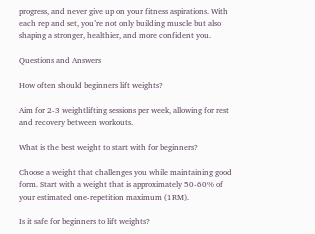progress, and never give up on your fitness aspirations. With each rep and set, you’re not only building muscle but also shaping a stronger, healthier, and more confident you.

Questions and Answers

How often should beginners lift weights?

Aim for 2-3 weightlifting sessions per week, allowing for rest and recovery between workouts.

What is the best weight to start with for beginners?

Choose a weight that challenges you while maintaining good form. Start with a weight that is approximately 50-60% of your estimated one-repetition maximum (1RM).

Is it safe for beginners to lift weights?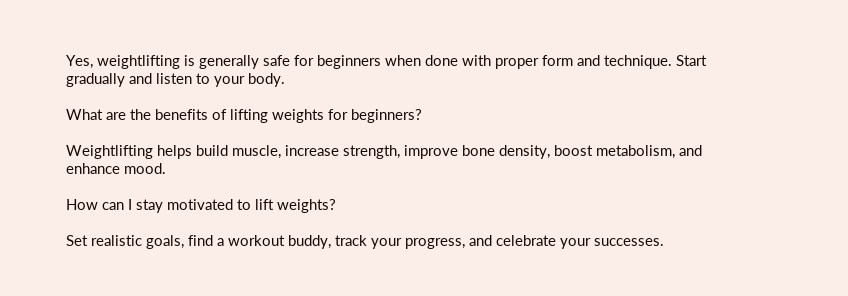Yes, weightlifting is generally safe for beginners when done with proper form and technique. Start gradually and listen to your body.

What are the benefits of lifting weights for beginners?

Weightlifting helps build muscle, increase strength, improve bone density, boost metabolism, and enhance mood.

How can I stay motivated to lift weights?

Set realistic goals, find a workout buddy, track your progress, and celebrate your successes.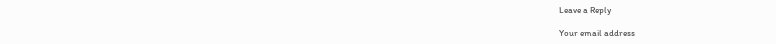Leave a Reply

Your email address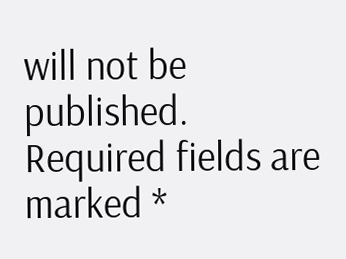will not be published. Required fields are marked *